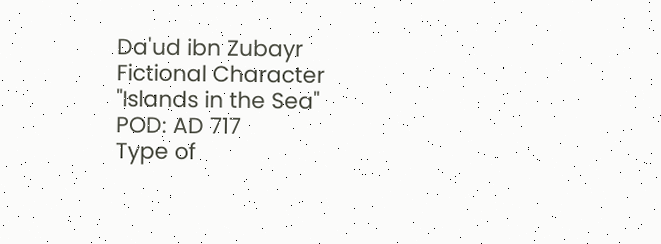Da'ud ibn Zubayr
Fictional Character
"Islands in the Sea"
POD: AD 717
Type of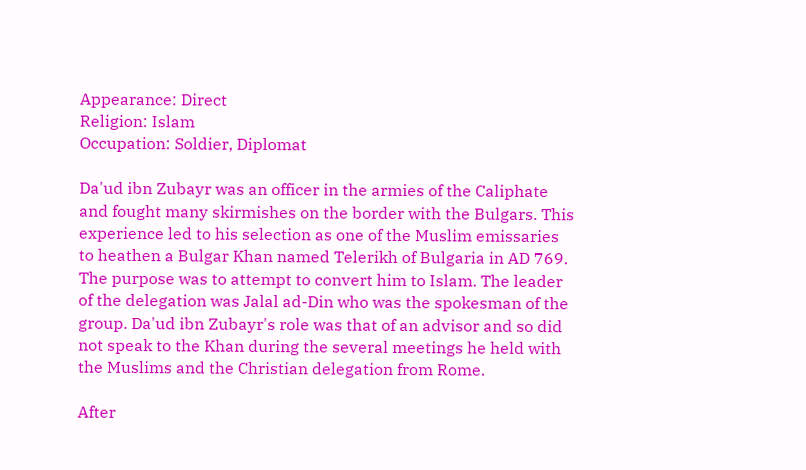Appearance: Direct
Religion: Islam
Occupation: Soldier, Diplomat

Da'ud ibn Zubayr was an officer in the armies of the Caliphate and fought many skirmishes on the border with the Bulgars. This experience led to his selection as one of the Muslim emissaries to heathen a Bulgar Khan named Telerikh of Bulgaria in AD 769. The purpose was to attempt to convert him to Islam. The leader of the delegation was Jalal ad-Din who was the spokesman of the group. Da'ud ibn Zubayr's role was that of an advisor and so did not speak to the Khan during the several meetings he held with the Muslims and the Christian delegation from Rome.

After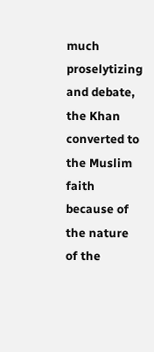much proselytizing and debate, the Khan converted to the Muslim faith because of the nature of the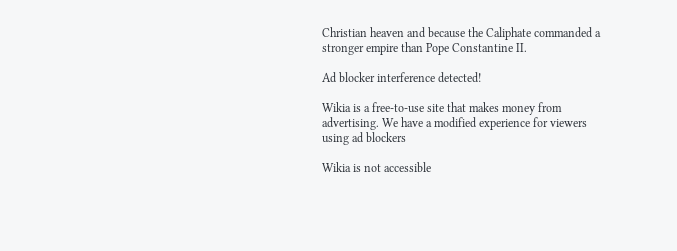Christian heaven and because the Caliphate commanded a stronger empire than Pope Constantine II.

Ad blocker interference detected!

Wikia is a free-to-use site that makes money from advertising. We have a modified experience for viewers using ad blockers

Wikia is not accessible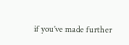if you’ve made further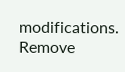modifications. Remove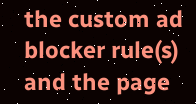the custom ad blocker rule(s) and the page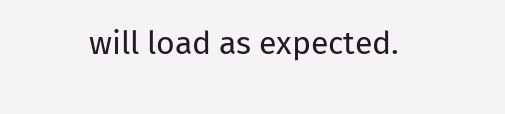will load as expected.